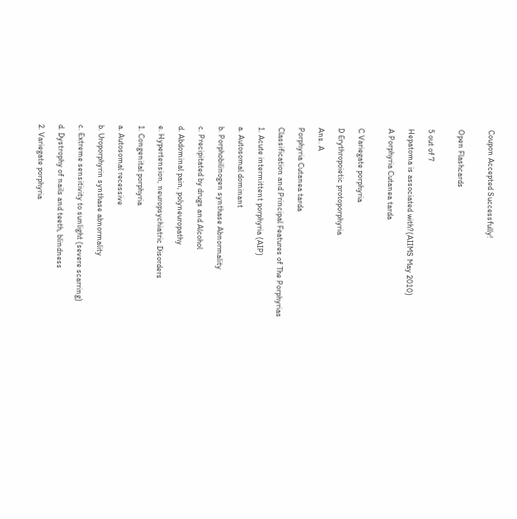Coupon Accepted Successfully!


Open Flashcards


5 out of 7

Hepatoma is associated with?(AIIMS May 2010)

A Porphyria Cutanea tarda


C Variegate porphyria

D Erythropoietic protoporphyria

Ans. A

Porphyria Cutanea tarda

Classification and Principal Features of The Porphyrias

1. Acute intermittent porphyria (AIP)

a. Autosomal dominant

b. Porphobilinogen synthase Abnormality

c. Precipitated by drugs and Alcohol

d. Abdominal pain, polyneuropathy

e. Hypertension, neuropsychiatric Disorders

1. Congenital porphyria

a. Autosomal recessive

b. Uroporphyrin synthase abnormality

c. Extreme sensitivity to sunlight (severe scarring)

d. Dystrophy of nails and teeth, blindness

2. Variegate porphyria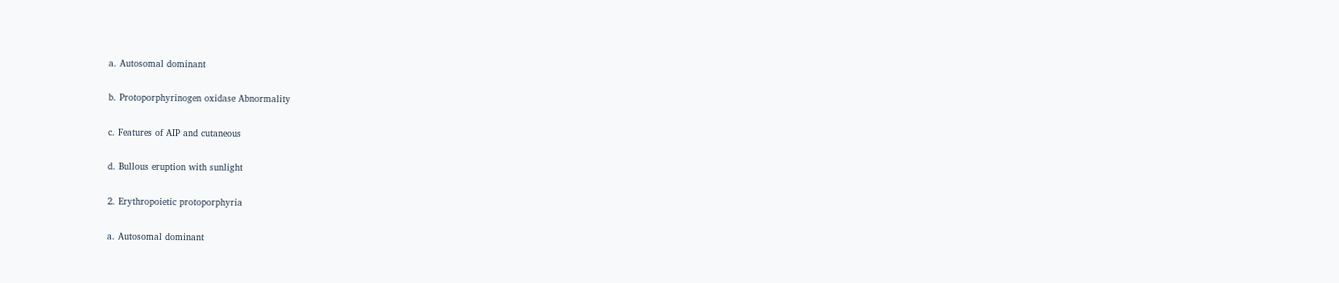a. Autosomal dominant

b. Protoporphyrinogen oxidase Abnormality

c. Features of AIP and cutaneous

d. Bullous eruption with sunlight

2. Erythropoietic protoporphyria

a. Autosomal dominant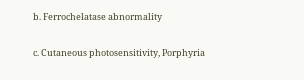b. Ferrochelatase abnormality

c. Cutaneous photosensitivity, Porphyria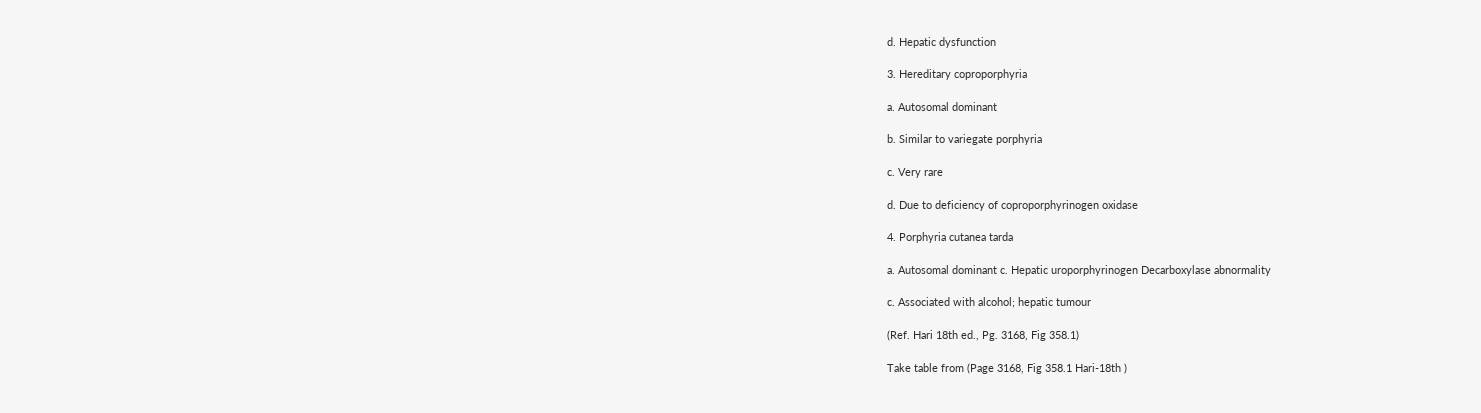d. Hepatic dysfunction

3. Hereditary coproporphyria

a. Autosomal dominant

b. Similar to variegate porphyria

c. Very rare

d. Due to deficiency of coproporphyrinogen oxidase

4. Porphyria cutanea tarda

a. Autosomal dominant c. Hepatic uroporphyrinogen Decarboxylase abnormality

c. Associated with alcohol; hepatic tumour

(Ref. Hari 18th ed., Pg. 3168, Fig 358.1)

Take table from (Page 3168, Fig 358.1 Hari-18th )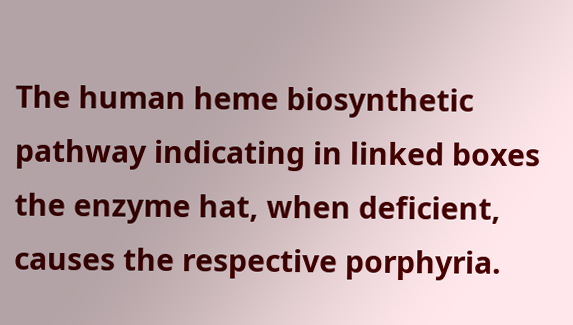The human heme biosynthetic pathway indicating in linked boxes the enzyme hat, when deficient, causes the respective porphyria.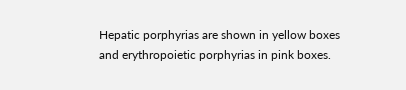Hepatic porphyrias are shown in yellow boxes and erythropoietic porphyrias in pink boxes.